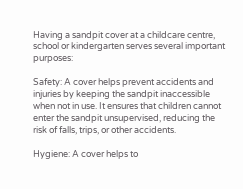Having a sandpit cover at a childcare centre, school or kindergarten serves several important purposes:

Safety: A cover helps prevent accidents and injuries by keeping the sandpit inaccessible when not in use. It ensures that children cannot enter the sandpit unsupervised, reducing the risk of falls, trips, or other accidents.

Hygiene: A cover helps to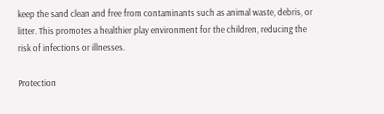keep the sand clean and free from contaminants such as animal waste, debris, or litter. This promotes a healthier play environment for the children, reducing the risk of infections or illnesses.

Protection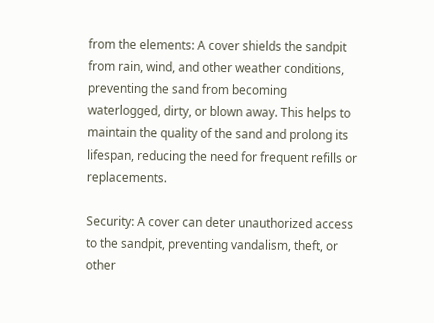from the elements: A cover shields the sandpit from rain, wind, and other weather conditions, preventing the sand from becoming waterlogged, dirty, or blown away. This helps to maintain the quality of the sand and prolong its lifespan, reducing the need for frequent refills or replacements.

Security: A cover can deter unauthorized access to the sandpit, preventing vandalism, theft, or other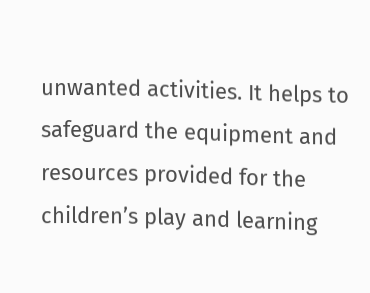unwanted activities. It helps to safeguard the equipment and resources provided for the children’s play and learning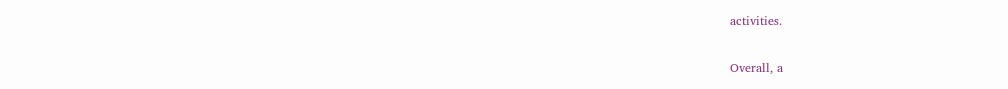activities.

Overall, a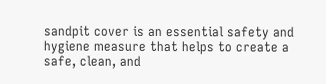sandpit cover is an essential safety and hygiene measure that helps to create a safe, clean, and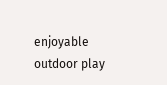enjoyable outdoor play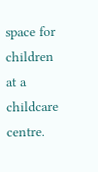space for children at a childcare centre.